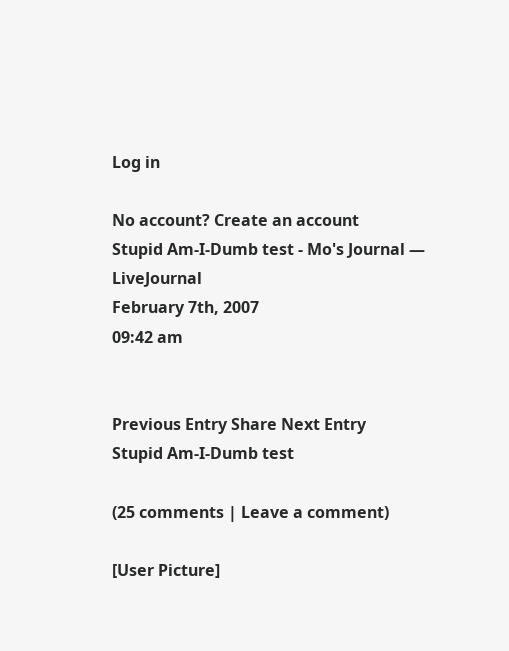Log in

No account? Create an account
Stupid Am-I-Dumb test - Mo's Journal — LiveJournal
February 7th, 2007
09:42 am


Previous Entry Share Next Entry
Stupid Am-I-Dumb test

(25 comments | Leave a comment)

[User Picture]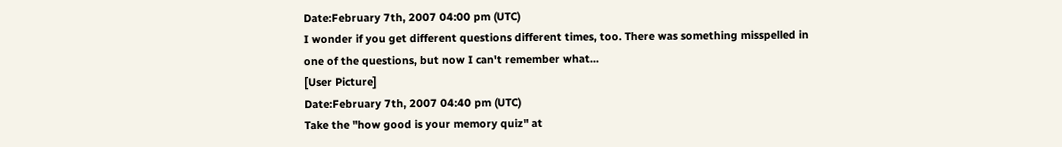Date:February 7th, 2007 04:00 pm (UTC)
I wonder if you get different questions different times, too. There was something misspelled in one of the questions, but now I can't remember what...
[User Picture]
Date:February 7th, 2007 04:40 pm (UTC)
Take the "how good is your memory quiz" at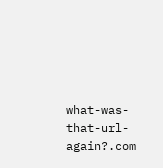what-was-that-url-again?.com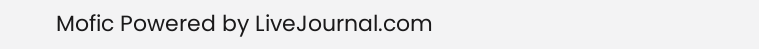Mofic Powered by LiveJournal.com